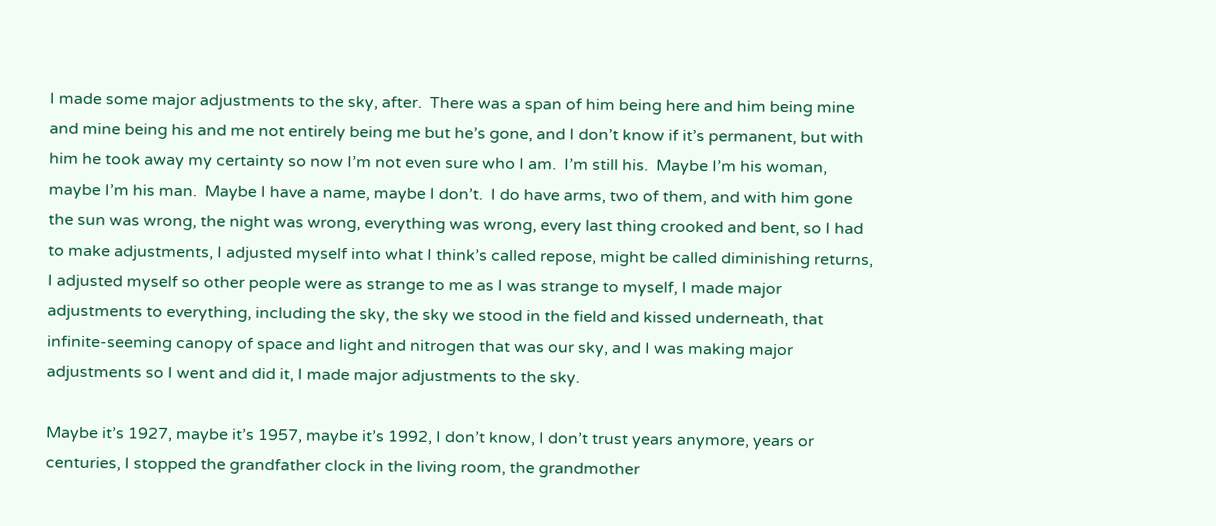I made some major adjustments to the sky, after.  There was a span of him being here and him being mine and mine being his and me not entirely being me but he’s gone, and I don’t know if it’s permanent, but with him he took away my certainty so now I’m not even sure who I am.  I’m still his.  Maybe I’m his woman, maybe I’m his man.  Maybe I have a name, maybe I don’t.  I do have arms, two of them, and with him gone the sun was wrong, the night was wrong, everything was wrong, every last thing crooked and bent, so I had to make adjustments, I adjusted myself into what I think’s called repose, might be called diminishing returns, I adjusted myself so other people were as strange to me as I was strange to myself, I made major adjustments to everything, including the sky, the sky we stood in the field and kissed underneath, that infinite-seeming canopy of space and light and nitrogen that was our sky, and I was making major adjustments so I went and did it, I made major adjustments to the sky.

Maybe it’s 1927, maybe it’s 1957, maybe it’s 1992, I don’t know, I don’t trust years anymore, years or centuries, I stopped the grandfather clock in the living room, the grandmother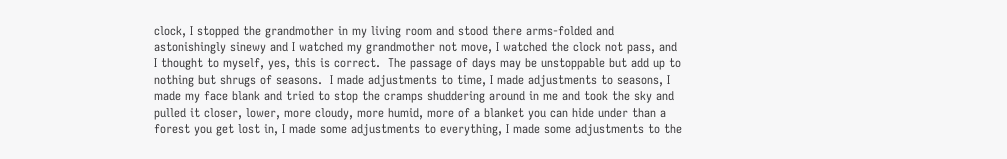clock, I stopped the grandmother in my living room and stood there arms-folded and astonishingly sinewy and I watched my grandmother not move, I watched the clock not pass, and I thought to myself, yes, this is correct.  The passage of days may be unstoppable but add up to nothing but shrugs of seasons.  I made adjustments to time, I made adjustments to seasons, I made my face blank and tried to stop the cramps shuddering around in me and took the sky and pulled it closer, lower, more cloudy, more humid, more of a blanket you can hide under than a forest you get lost in, I made some adjustments to everything, I made some adjustments to the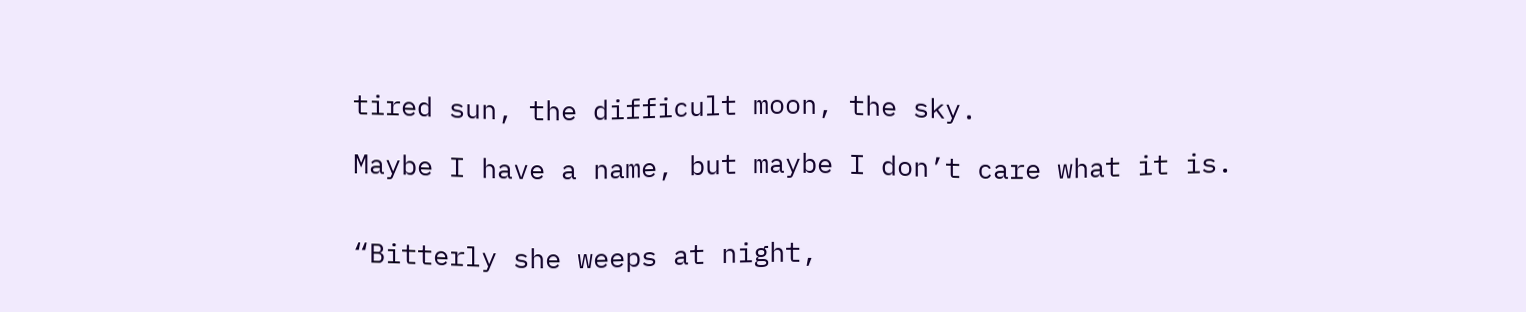tired sun, the difficult moon, the sky.

Maybe I have a name, but maybe I don’t care what it is.


“Bitterly she weeps at night,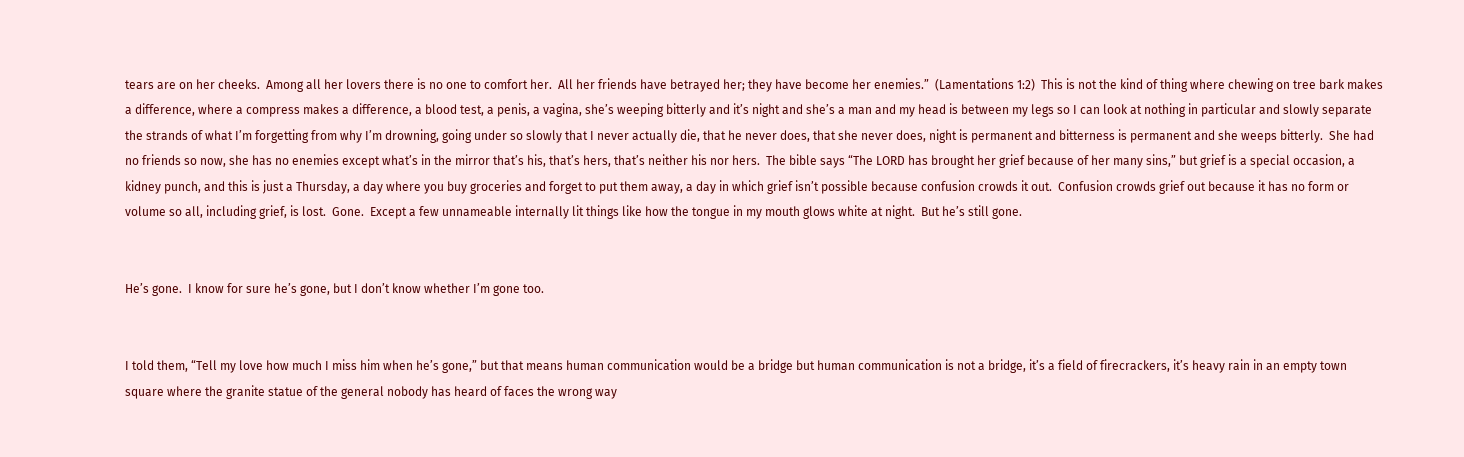tears are on her cheeks.  Among all her lovers there is no one to comfort her.  All her friends have betrayed her; they have become her enemies.”  (Lamentations 1:2)  This is not the kind of thing where chewing on tree bark makes a difference, where a compress makes a difference, a blood test, a penis, a vagina, she’s weeping bitterly and it’s night and she’s a man and my head is between my legs so I can look at nothing in particular and slowly separate the strands of what I’m forgetting from why I’m drowning, going under so slowly that I never actually die, that he never does, that she never does, night is permanent and bitterness is permanent and she weeps bitterly.  She had no friends so now, she has no enemies except what’s in the mirror that’s his, that’s hers, that’s neither his nor hers.  The bible says “The LORD has brought her grief because of her many sins,” but grief is a special occasion, a kidney punch, and this is just a Thursday, a day where you buy groceries and forget to put them away, a day in which grief isn’t possible because confusion crowds it out.  Confusion crowds grief out because it has no form or volume so all, including grief, is lost.  Gone.  Except a few unnameable internally lit things like how the tongue in my mouth glows white at night.  But he’s still gone.


He’s gone.  I know for sure he’s gone, but I don’t know whether I’m gone too.


I told them, “Tell my love how much I miss him when he’s gone,” but that means human communication would be a bridge but human communication is not a bridge, it’s a field of firecrackers, it’s heavy rain in an empty town square where the granite statue of the general nobody has heard of faces the wrong way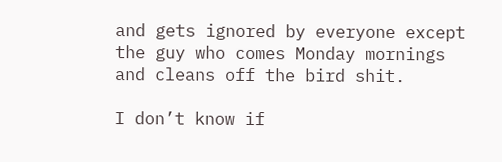and gets ignored by everyone except the guy who comes Monday mornings and cleans off the bird shit.

I don’t know if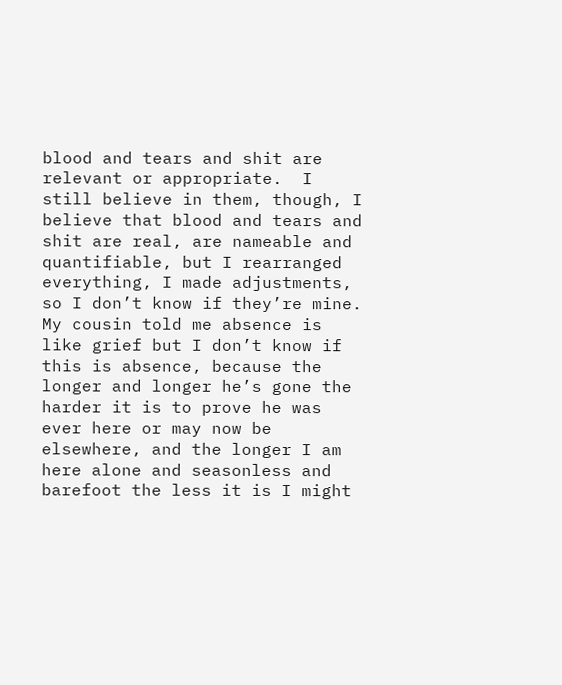blood and tears and shit are relevant or appropriate.  I still believe in them, though, I believe that blood and tears and shit are real, are nameable and quantifiable, but I rearranged everything, I made adjustments, so I don’t know if they’re mine.  My cousin told me absence is like grief but I don’t know if this is absence, because the longer and longer he’s gone the harder it is to prove he was ever here or may now be elsewhere, and the longer I am here alone and seasonless and barefoot the less it is I might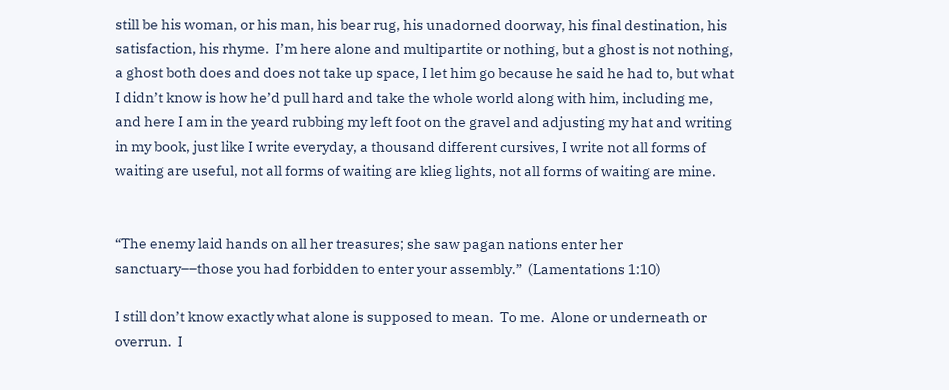still be his woman, or his man, his bear rug, his unadorned doorway, his final destination, his satisfaction, his rhyme.  I’m here alone and multipartite or nothing, but a ghost is not nothing, a ghost both does and does not take up space, I let him go because he said he had to, but what I didn’t know is how he’d pull hard and take the whole world along with him, including me, and here I am in the yeard rubbing my left foot on the gravel and adjusting my hat and writing in my book, just like I write everyday, a thousand different cursives, I write not all forms of waiting are useful, not all forms of waiting are klieg lights, not all forms of waiting are mine.


“The enemy laid hands on all her treasures; she saw pagan nations enter her sanctuary––those you had forbidden to enter your assembly.”  (Lamentations 1:10)

I still don’t know exactly what alone is supposed to mean.  To me.  Alone or underneath or overrun.  I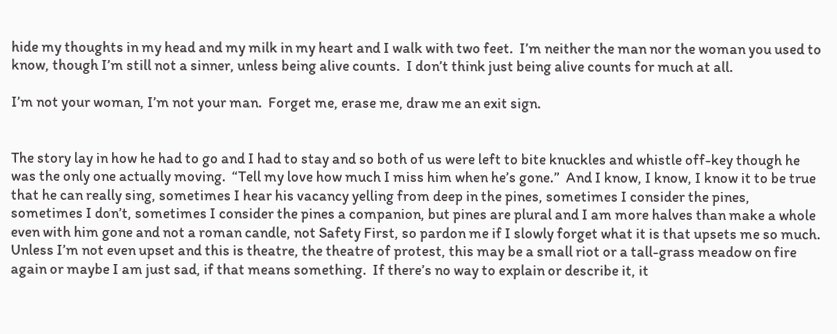hide my thoughts in my head and my milk in my heart and I walk with two feet.  I’m neither the man nor the woman you used to know, though I’m still not a sinner, unless being alive counts.  I don’t think just being alive counts for much at all.

I’m not your woman, I’m not your man.  Forget me, erase me, draw me an exit sign.


The story lay in how he had to go and I had to stay and so both of us were left to bite knuckles and whistle off-key though he was the only one actually moving.  “Tell my love how much I miss him when he’s gone.”  And I know, I know, I know it to be true that he can really sing, sometimes I hear his vacancy yelling from deep in the pines, sometimes I consider the pines, sometimes I don’t, sometimes I consider the pines a companion, but pines are plural and I am more halves than make a whole even with him gone and not a roman candle, not Safety First, so pardon me if I slowly forget what it is that upsets me so much.  Unless I’m not even upset and this is theatre, the theatre of protest, this may be a small riot or a tall-grass meadow on fire again or maybe I am just sad, if that means something.  If there’s no way to explain or describe it, it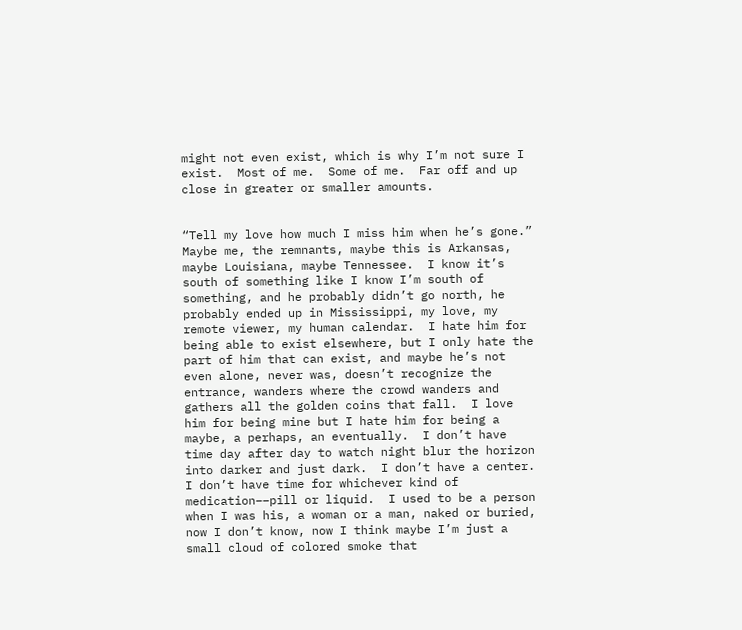might not even exist, which is why I’m not sure I exist.  Most of me.  Some of me.  Far off and up close in greater or smaller amounts.


“Tell my love how much I miss him when he’s gone.”  Maybe me, the remnants, maybe this is Arkansas, maybe Louisiana, maybe Tennessee.  I know it’s south of something like I know I’m south of something, and he probably didn’t go north, he probably ended up in Mississippi, my love, my remote viewer, my human calendar.  I hate him for being able to exist elsewhere, but I only hate the part of him that can exist, and maybe he’s not even alone, never was, doesn’t recognize the entrance, wanders where the crowd wanders and gathers all the golden coins that fall.  I love him for being mine but I hate him for being a maybe, a perhaps, an eventually.  I don’t have time day after day to watch night blur the horizon into darker and just dark.  I don’t have a center.  I don’t have time for whichever kind of medication––pill or liquid.  I used to be a person when I was his, a woman or a man, naked or buried, now I don’t know, now I think maybe I’m just a small cloud of colored smoke that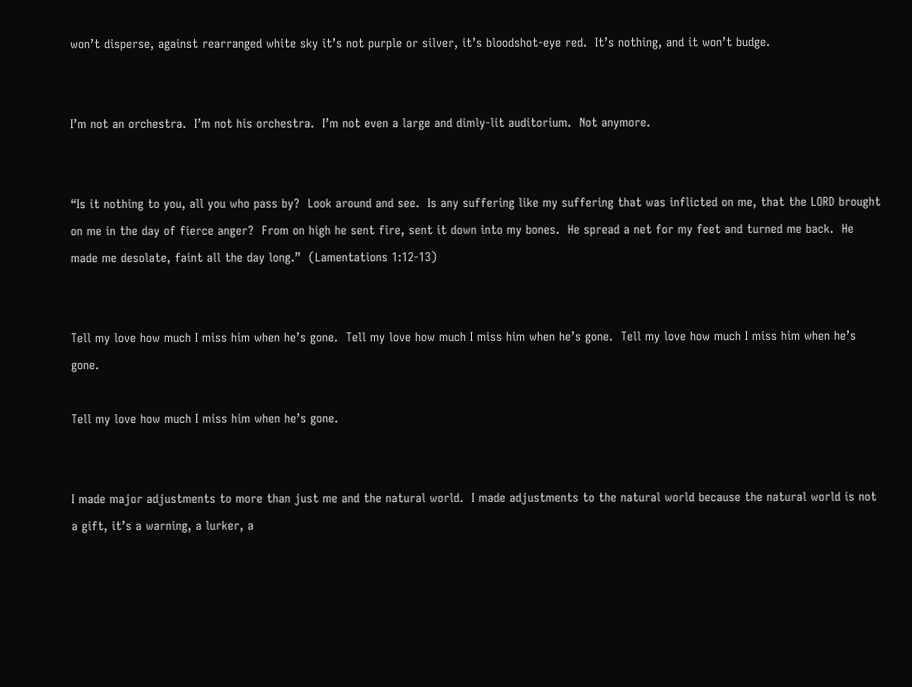won’t disperse, against rearranged white sky it’s not purple or silver, it’s bloodshot-eye red.  It’s nothing, and it won’t budge.


I’m not an orchestra.  I’m not his orchestra.  I’m not even a large and dimly-lit auditorium.  Not anymore.


“Is it nothing to you, all you who pass by?  Look around and see.  Is any suffering like my suffering that was inflicted on me, that the LORD brought on me in the day of fierce anger?  From on high he sent fire, sent it down into my bones.  He spread a net for my feet and turned me back.  He made me desolate, faint all the day long.”  (Lamentations 1:12-13)


Tell my love how much I miss him when he’s gone.  Tell my love how much I miss him when he’s gone.  Tell my love how much I miss him when he’s gone.

Tell my love how much I miss him when he’s gone.


I made major adjustments to more than just me and the natural world.  I made adjustments to the natural world because the natural world is not a gift, it’s a warning, a lurker, a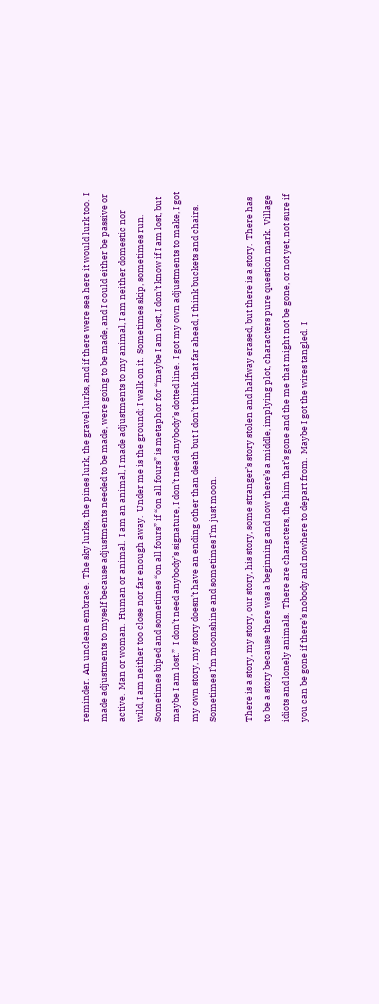reminder.  An unclean embrace.  The sky lurks, the pines lurk, the gravel lurks, and if there were sea here it would lurk too.  I made adjustments to myself because adjustments needed to be made, were going to be made, and I could either be passive or active.  Man or woman.  Human or animal.  I am an animal, I made adjustments to my animal, I am neither domestic nor wild, I am neither too close nor far enough away.  Under me is the ground; I walk on it.  Sometimes skip, sometimes run.  Sometimes biped and sometimes “on all fours” if “on all fours” is metaphor for “maybe I am lost, I don’t know if I am lost, but maybe I am lost.”  I don’t need anybody’s signature, I don’t need anybody’s dotted line.  I got my own adjustments to make, I got my own story, my story doesn’t have an ending other than death but I don’t think that far ahead, I think buckets and chairs.  Sometimes I’m moonshine and sometimes I’m just moon.

There is a story, my story, our story, his story, some stranger’s story stolen and halfway erased, but there is a story.  There has to be a story because there was a beginning and now there’s a middle, implying plot, characters pure question mark.  Village idiots and lonely animals.  There are characters, the him that’s gone and the me that might not be gone, or not yet, not sure if you can be gone if there’s nobody and nowhere to depart from.  Maybe I got the wires tangled.  I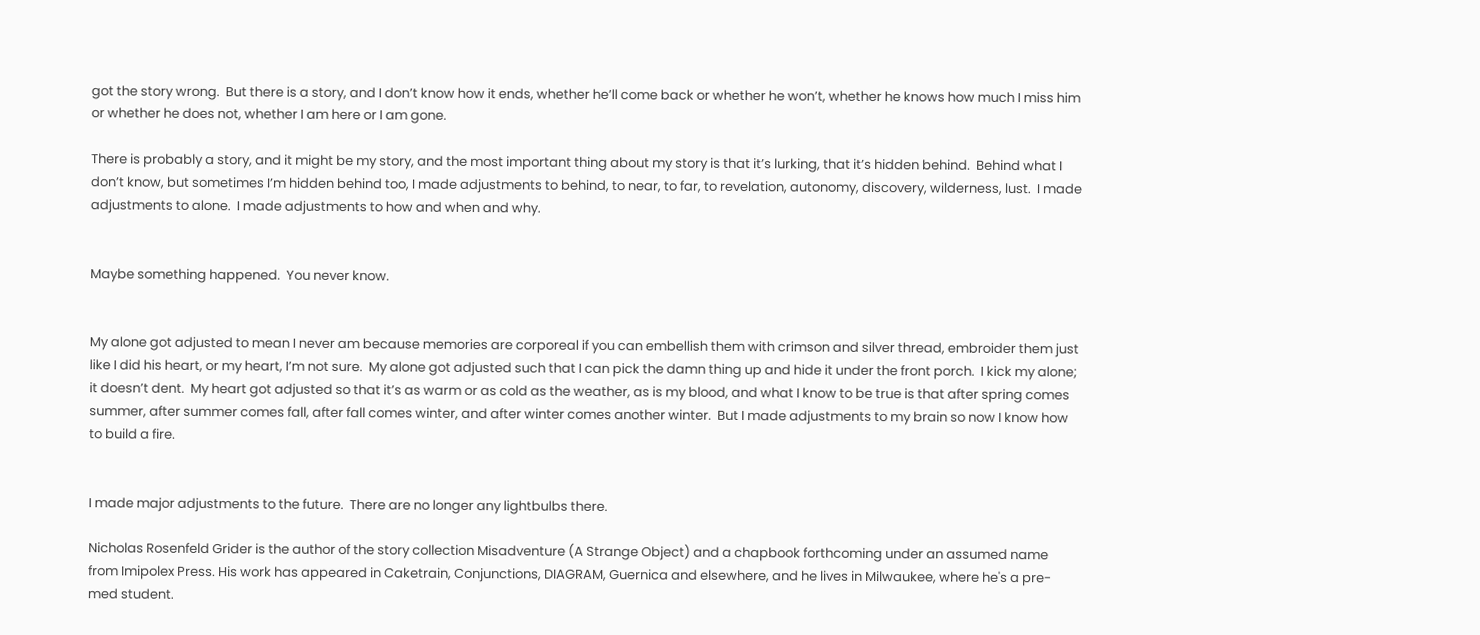got the story wrong.  But there is a story, and I don’t know how it ends, whether he’ll come back or whether he won’t, whether he knows how much I miss him or whether he does not, whether I am here or I am gone.

There is probably a story, and it might be my story, and the most important thing about my story is that it’s lurking, that it’s hidden behind.  Behind what I don’t know, but sometimes I’m hidden behind too, I made adjustments to behind, to near, to far, to revelation, autonomy, discovery, wilderness, lust.  I made adjustments to alone.  I made adjustments to how and when and why.


Maybe something happened.  You never know.


My alone got adjusted to mean I never am because memories are corporeal if you can embellish them with crimson and silver thread, embroider them just like I did his heart, or my heart, I’m not sure.  My alone got adjusted such that I can pick the damn thing up and hide it under the front porch.  I kick my alone; it doesn’t dent.  My heart got adjusted so that it’s as warm or as cold as the weather, as is my blood, and what I know to be true is that after spring comes summer, after summer comes fall, after fall comes winter, and after winter comes another winter.  But I made adjustments to my brain so now I know how to build a fire.


I made major adjustments to the future.  There are no longer any lightbulbs there.

Nicholas Rosenfeld Grider is the author of the story collection Misadventure (A Strange Object) and a chapbook forthcoming under an assumed name from Imipolex Press. His work has appeared in Caketrain, Conjunctions, DIAGRAM, Guernica and elsewhere, and he lives in Milwaukee, where he's a pre-med student.